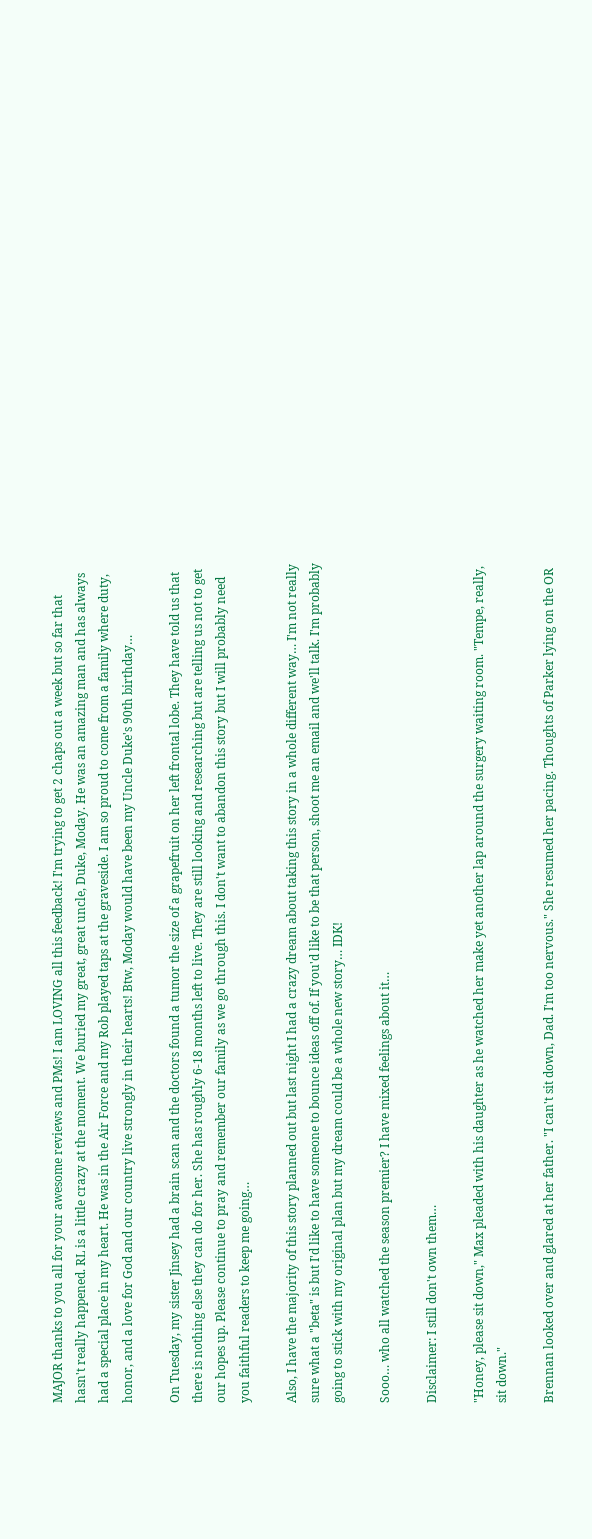MAJOR thanks to you all for your awesome reviews and PMs! I am LOVING all this feedback! I'm trying to get 2 chaps out a week but so far that hasn't really happened. RL is a little crazy at the moment. We buried my great, great uncle, Duke, Moday. He was an amazing man and has always had a special place in my heart. He was in the Air Force and my Rob played taps at the graveside. I am so proud to come from a family where duty, honor, and a love for God and our country live strongly in their hearts! Btw, Moday would have been my Uncle Duke's 90th birthday…

On Tuesday, my sister Jinsey had a brain scan and the doctors found a tumor the size of a grapefruit on her left frontal lobe. They have told us that there is nothing else they can do for her. She has roughly 6-18 months left to live. They are still looking and researching but are telling us not to get our hopes up. Please continue to pray and remember our family as we go through this. I don't want to abandon this story but I will probably need you faithful readers to keep me going…

Also, I have the majority of this story planned out but last night I had a crazy dream about taking this story in a whole different way… I'm not really sure what a "beta" is but I'd like to have someone to bounce ideas off of. If you'd like to be that person, shoot me an email and we'll talk. I'm probably going to stick with my original plan but my dream could be a whole new story… IDK!

Sooo… who all watched the season premier? I have mixed feelings about it…

Disclaimer: I still don't own them…

"Honey, please sit down," Max pleaded with his daughter as he watched her make yet another lap around the surgery waiting room. "Tempe, really, sit down."

Brennan looked over and glared at her father. "I can't sit down, Dad. I'm too nervous." She resumed her pacing. Thoughts of Parker lying on the OR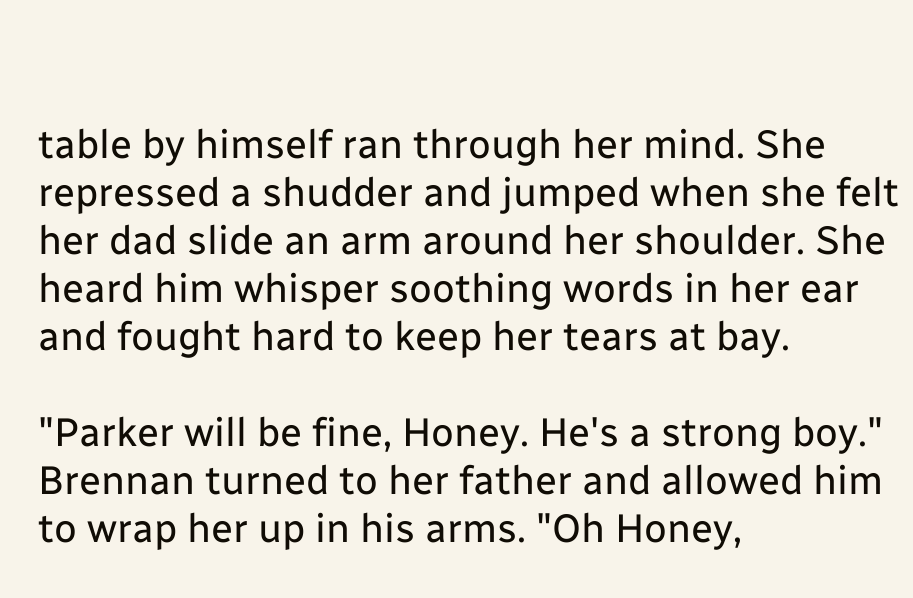table by himself ran through her mind. She repressed a shudder and jumped when she felt her dad slide an arm around her shoulder. She heard him whisper soothing words in her ear and fought hard to keep her tears at bay.

"Parker will be fine, Honey. He's a strong boy." Brennan turned to her father and allowed him to wrap her up in his arms. "Oh Honey,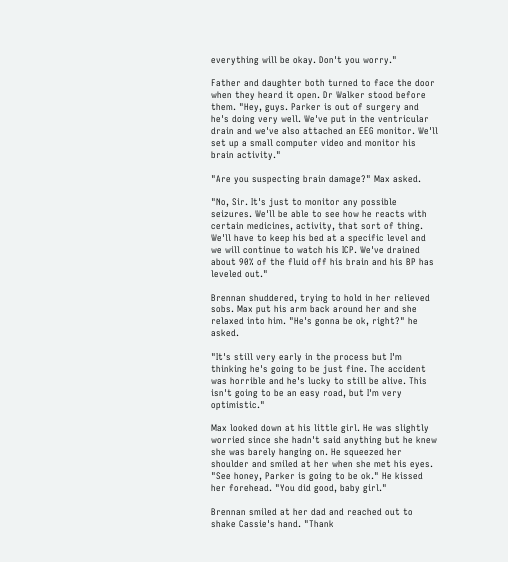everything will be okay. Don't you worry."

Father and daughter both turned to face the door when they heard it open. Dr Walker stood before them. "Hey, guys. Parker is out of surgery and he's doing very well. We've put in the ventricular drain and we've also attached an EEG monitor. We'll set up a small computer video and monitor his brain activity."

"Are you suspecting brain damage?" Max asked.

"No, Sir. It's just to monitor any possible seizures. We'll be able to see how he reacts with certain medicines, activity, that sort of thing. We'll have to keep his bed at a specific level and we will continue to watch his ICP. We've drained about 90% of the fluid off his brain and his BP has leveled out."

Brennan shuddered, trying to hold in her relieved sobs. Max put his arm back around her and she relaxed into him. "He's gonna be ok, right?" he asked.

"It's still very early in the process but I'm thinking he's going to be just fine. The accident was horrible and he's lucky to still be alive. This isn't going to be an easy road, but I'm very optimistic."

Max looked down at his little girl. He was slightly worried since she hadn't said anything but he knew she was barely hanging on. He squeezed her shoulder and smiled at her when she met his eyes. "See honey, Parker is going to be ok." He kissed her forehead. "You did good, baby girl."

Brennan smiled at her dad and reached out to shake Cassie's hand. "Thank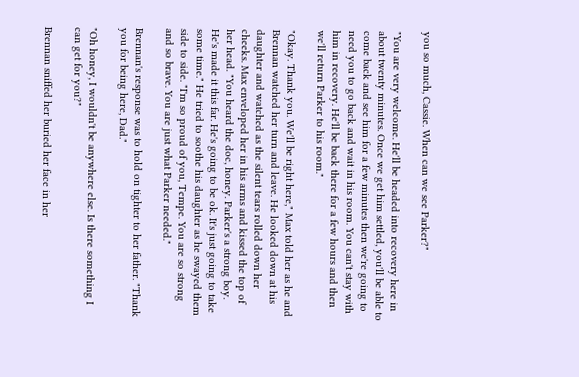you so much, Cassie. When can we see Parker?"

"You are very welcome. He'll be headed into recovery here in about twenty minutes. Once we get him settled, you'll be able to come back and see him for a few minutes then we're going to need you to go back and wait in his room. You can't stay with him in recovery. He'll be back there for a few hours and then we'll return Parker to his room."

"Okay. Thank you. We'll be right here," Max told her as he and Brennan watched her turn and leave. He looked down at his daughter and watched as the silent tears rolled down her cheeks. Max enveloped her in his arms and kissed the top of her head. "You heard the doc, honey. Parker's a strong boy. He's made it this far. He's going to be ok. It's just going to take some time." He tried to soothe his daughter as he swayed them side to side. "I'm so proud of you, Tempe. You are so strong and so brave. You are just what Parker needed."

Brennan's response was to hold on tighter to her father. "Thank you for being here, Dad."

"Oh honey, I wouldn't be anywhere else. Is there something I can get for you?"

Brennan sniffed her buried her face in her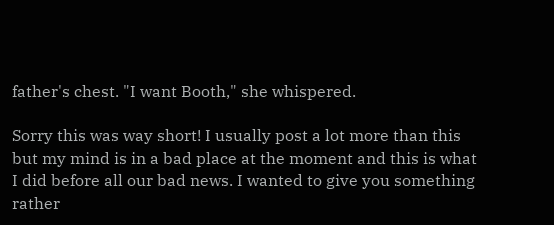father's chest. "I want Booth," she whispered.

Sorry this was way short! I usually post a lot more than this but my mind is in a bad place at the moment and this is what I did before all our bad news. I wanted to give you something rather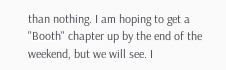than nothing. I am hoping to get a "Booth" chapter up by the end of the weekend, but we will see. I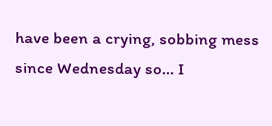have been a crying, sobbing mess since Wednesday so... I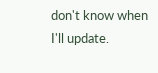don't know when I'll update.